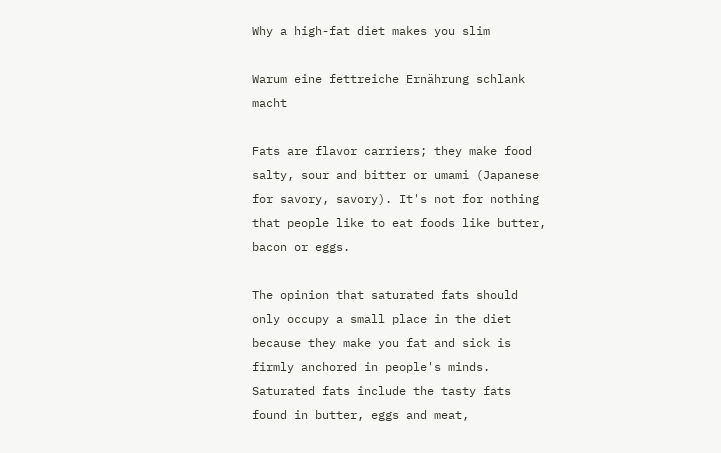Why a high-fat diet makes you slim

Warum eine fettreiche Ernährung schlank macht

Fats are flavor carriers; they make food salty, sour and bitter or umami (Japanese for savory, savory). It's not for nothing that people like to eat foods like butter, bacon or eggs.

The opinion that saturated fats should only occupy a small place in the diet because they make you fat and sick is firmly anchored in people's minds. Saturated fats include the tasty fats found in butter, eggs and meat,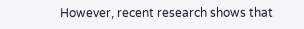However, recent research shows that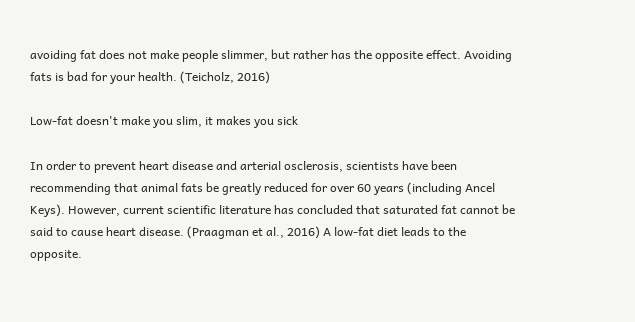avoiding fat does not make people slimmer, but rather has the opposite effect. Avoiding fats is bad for your health. (Teicholz, 2016)

Low-fat doesn't make you slim, it makes you sick

In order to prevent heart disease and arterial osclerosis, scientists have been recommending that animal fats be greatly reduced for over 60 years (including Ancel Keys). However, current scientific literature has concluded that saturated fat cannot be said to cause heart disease. (Praagman et al., 2016) A low-fat diet leads to the opposite.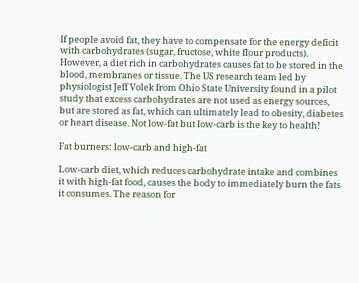If people avoid fat, they have to compensate for the energy deficit with carbohydrates (sugar, fructose, white flour products). However, a diet rich in carbohydrates causes fat to be stored in the blood, membranes or tissue. The US research team led by physiologist Jeff Volek from Ohio State University found in a pilot study that excess carbohydrates are not used as energy sources, but are stored as fat, which can ultimately lead to obesity, diabetes or heart disease. Not low-fat but low-carb is the key to health!

Fat burners: low-carb and high-fat

Low-carb diet, which reduces carbohydrate intake and combines it with high-fat food, causes the body to immediately burn the fats it consumes. The reason for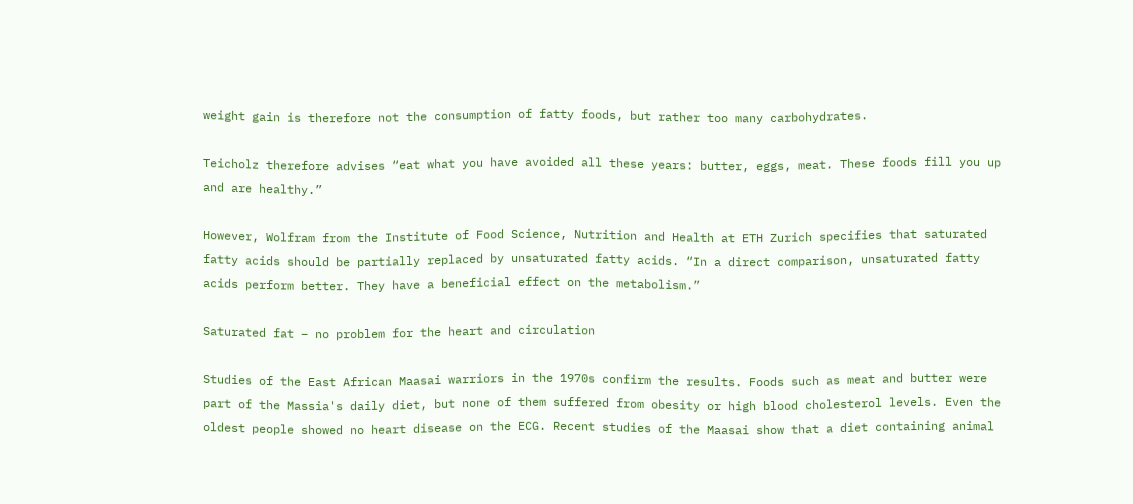weight gain is therefore not the consumption of fatty foods, but rather too many carbohydrates.

Teicholz therefore advises “eat what you have avoided all these years: butter, eggs, meat. These foods fill you up and are healthy.”

However, Wolfram from the Institute of Food Science, Nutrition and Health at ETH Zurich specifies that saturated fatty acids should be partially replaced by unsaturated fatty acids. “In a direct comparison, unsaturated fatty acids perform better. They have a beneficial effect on the metabolism.”

Saturated fat – no problem for the heart and circulation

Studies of the East African Maasai warriors in the 1970s confirm the results. Foods such as meat and butter were part of the Massia's daily diet, but none of them suffered from obesity or high blood cholesterol levels. Even the oldest people showed no heart disease on the ECG. Recent studies of the Maasai show that a diet containing animal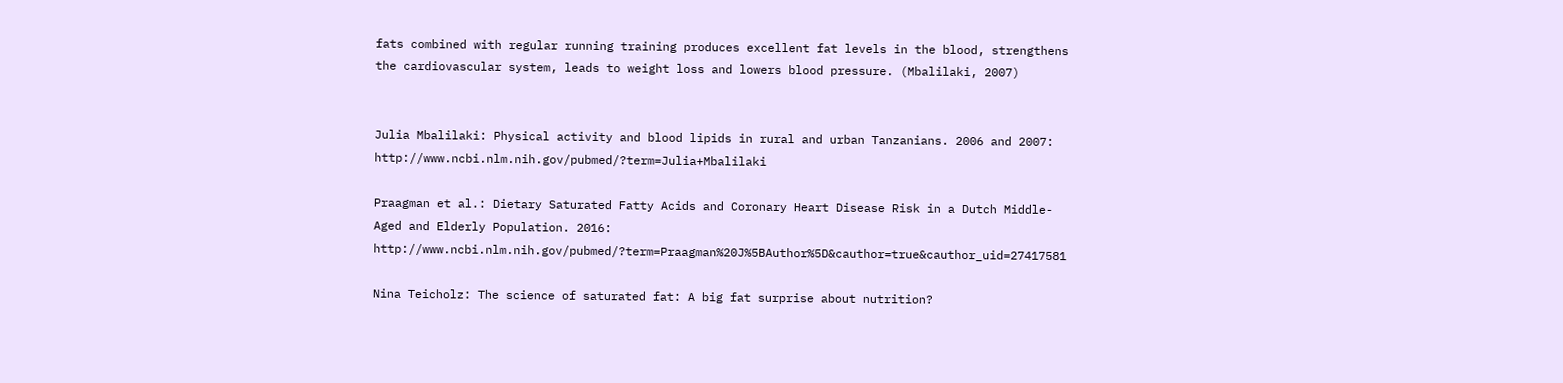fats combined with regular running training produces excellent fat levels in the blood, strengthens the cardiovascular system, leads to weight loss and lowers blood pressure. (Mbalilaki, 2007)


Julia Mbalilaki: Physical activity and blood lipids in rural and urban Tanzanians. 2006 and 2007: http://www.ncbi.nlm.nih.gov/pubmed/?term=Julia+Mbalilaki

Praagman et al.: Dietary Saturated Fatty Acids and Coronary Heart Disease Risk in a Dutch Middle-Aged and Elderly Population. 2016: http://www.ncbi.nlm.nih.gov/pubmed/?term=Praagman%20J%5BAuthor%5D&cauthor=true&cauthor_uid=27417581

Nina Teicholz: The science of saturated fat: A big fat surprise about nutrition?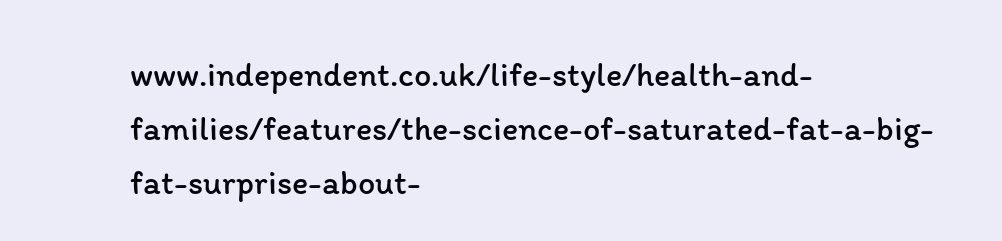www.independent.co.uk/life-style/health-and-families/features/the-science-of-saturated-fat-a-big-fat-surprise-about-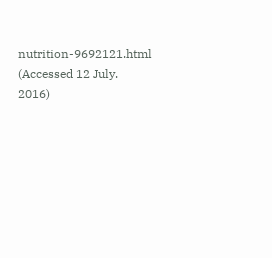nutrition-9692121.html (Accessed 12 July. 2016)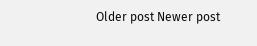Older post Newer post